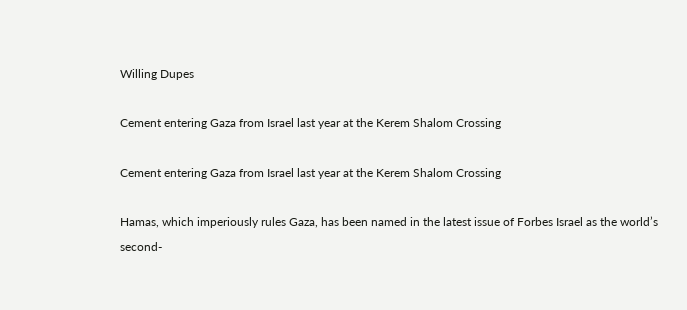Willing Dupes

Cement entering Gaza from Israel last year at the Kerem Shalom Crossing

Cement entering Gaza from Israel last year at the Kerem Shalom Crossing

Hamas, which imperiously rules Gaza, has been named in the latest issue of Forbes Israel as the world’s second-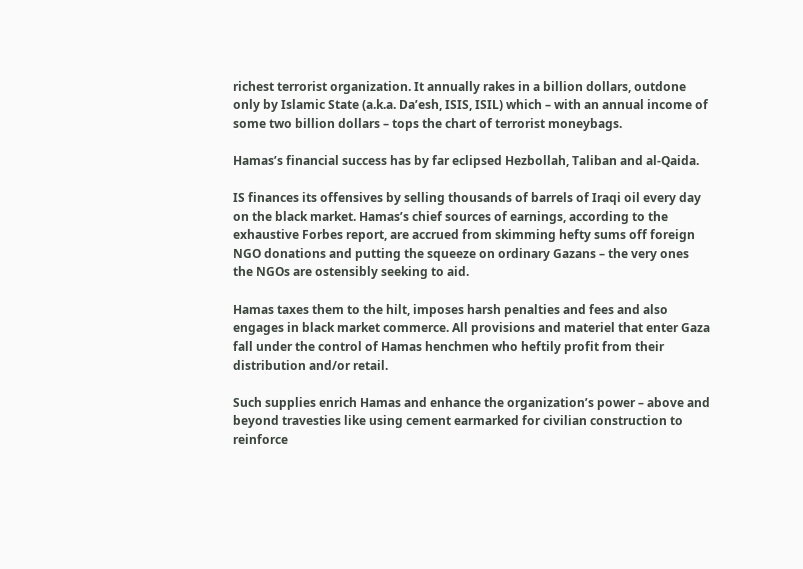richest terrorist organization. It annually rakes in a billion dollars, outdone only by Islamic State (a.k.a. Da’esh, ISIS, ISIL) which – with an annual income of some two billion dollars – tops the chart of terrorist moneybags.

Hamas’s financial success has by far eclipsed Hezbollah, Taliban and al-Qaida.

IS finances its offensives by selling thousands of barrels of Iraqi oil every day on the black market. Hamas’s chief sources of earnings, according to the exhaustive Forbes report, are accrued from skimming hefty sums off foreign NGO donations and putting the squeeze on ordinary Gazans – the very ones the NGOs are ostensibly seeking to aid.

Hamas taxes them to the hilt, imposes harsh penalties and fees and also engages in black market commerce. All provisions and materiel that enter Gaza fall under the control of Hamas henchmen who heftily profit from their distribution and/or retail.

Such supplies enrich Hamas and enhance the organization’s power – above and beyond travesties like using cement earmarked for civilian construction to reinforce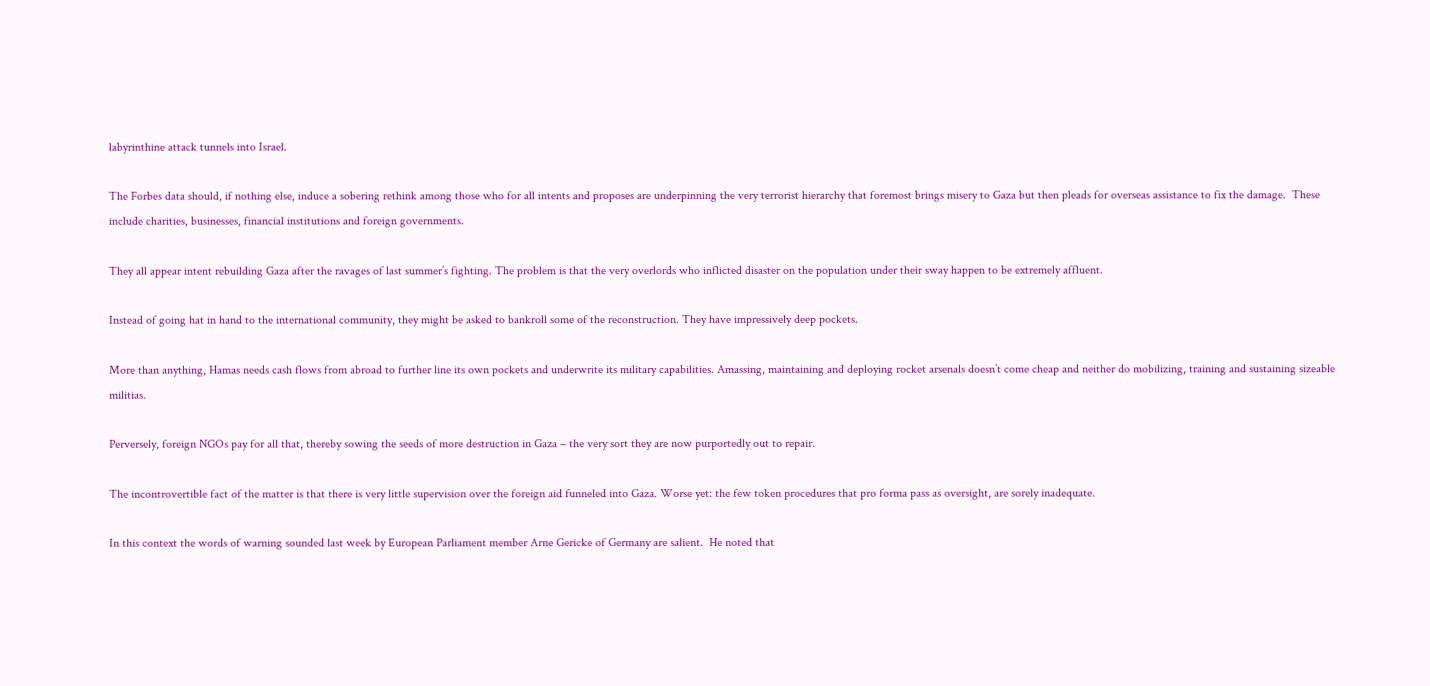labyrinthine attack tunnels into Israel.

The Forbes data should, if nothing else, induce a sobering rethink among those who for all intents and proposes are underpinning the very terrorist hierarchy that foremost brings misery to Gaza but then pleads for overseas assistance to fix the damage.  These include charities, businesses, financial institutions and foreign governments.

They all appear intent rebuilding Gaza after the ravages of last summer’s fighting. The problem is that the very overlords who inflicted disaster on the population under their sway happen to be extremely affluent.

Instead of going hat in hand to the international community, they might be asked to bankroll some of the reconstruction. They have impressively deep pockets.

More than anything, Hamas needs cash flows from abroad to further line its own pockets and underwrite its military capabilities. Amassing, maintaining and deploying rocket arsenals doesn’t come cheap and neither do mobilizing, training and sustaining sizeable militias.

Perversely, foreign NGOs pay for all that, thereby sowing the seeds of more destruction in Gaza – the very sort they are now purportedly out to repair.

The incontrovertible fact of the matter is that there is very little supervision over the foreign aid funneled into Gaza. Worse yet: the few token procedures that pro forma pass as oversight, are sorely inadequate.

In this context the words of warning sounded last week by European Parliament member Arne Gericke of Germany are salient.  He noted that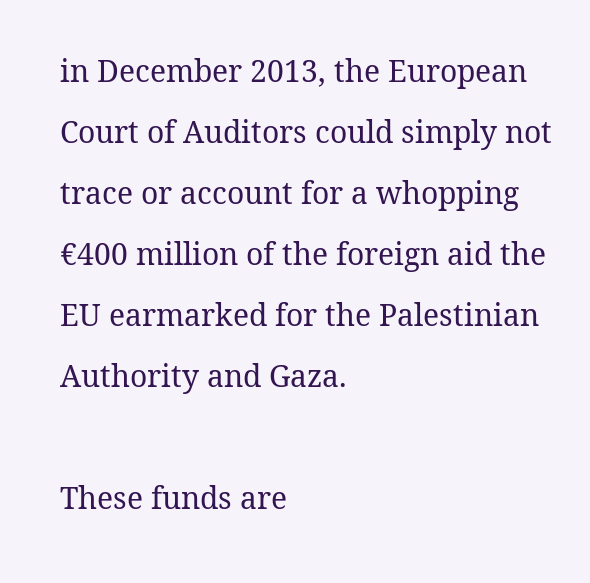in December 2013, the European Court of Auditors could simply not trace or account for a whopping €400 million of the foreign aid the EU earmarked for the Palestinian Authority and Gaza.

These funds are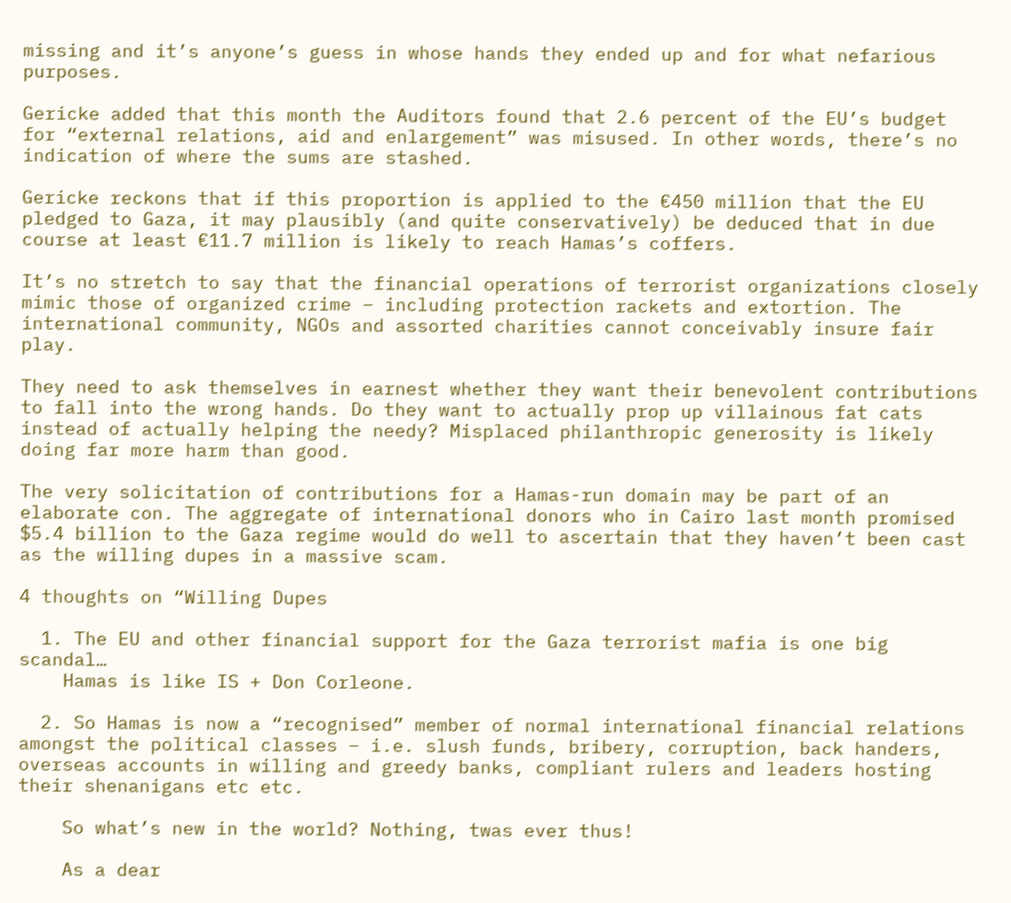missing and it’s anyone’s guess in whose hands they ended up and for what nefarious purposes.

Gericke added that this month the Auditors found that 2.6 percent of the EU’s budget for “external relations, aid and enlargement” was misused. In other words, there’s no indication of where the sums are stashed.

Gericke reckons that if this proportion is applied to the €450 million that the EU pledged to Gaza, it may plausibly (and quite conservatively) be deduced that in due course at least €11.7 million is likely to reach Hamas’s coffers.

It’s no stretch to say that the financial operations of terrorist organizations closely mimic those of organized crime – including protection rackets and extortion. The international community, NGOs and assorted charities cannot conceivably insure fair play.

They need to ask themselves in earnest whether they want their benevolent contributions to fall into the wrong hands. Do they want to actually prop up villainous fat cats instead of actually helping the needy? Misplaced philanthropic generosity is likely doing far more harm than good.

The very solicitation of contributions for a Hamas-run domain may be part of an elaborate con. The aggregate of international donors who in Cairo last month promised $5.4 billion to the Gaza regime would do well to ascertain that they haven’t been cast as the willing dupes in a massive scam.

4 thoughts on “Willing Dupes

  1. The EU and other financial support for the Gaza terrorist mafia is one big scandal…
    Hamas is like IS + Don Corleone.

  2. So Hamas is now a “recognised” member of normal international financial relations amongst the political classes – i.e. slush funds, bribery, corruption, back handers, overseas accounts in willing and greedy banks, compliant rulers and leaders hosting their shenanigans etc etc.

    So what’s new in the world? Nothing, twas ever thus!

    As a dear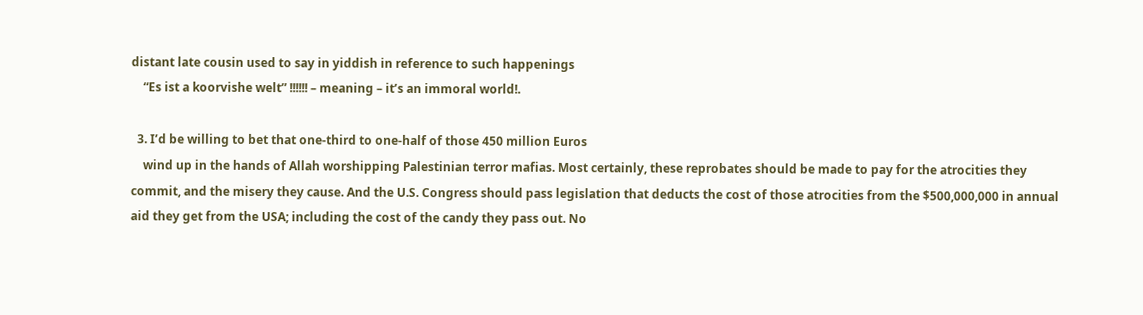distant late cousin used to say in yiddish in reference to such happenings
    “Es ist a koorvishe welt” !!!!!! – meaning – it’s an immoral world!.

  3. I’d be willing to bet that one-third to one-half of those 450 million Euros
    wind up in the hands of Allah worshipping Palestinian terror mafias. Most certainly, these reprobates should be made to pay for the atrocities they commit, and the misery they cause. And the U.S. Congress should pass legislation that deducts the cost of those atrocities from the $500,000,000 in annual aid they get from the USA; including the cost of the candy they pass out. No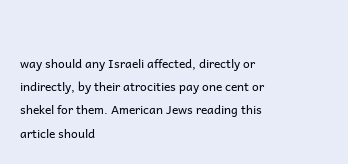way should any Israeli affected, directly or indirectly, by their atrocities pay one cent or shekel for them. American Jews reading this article should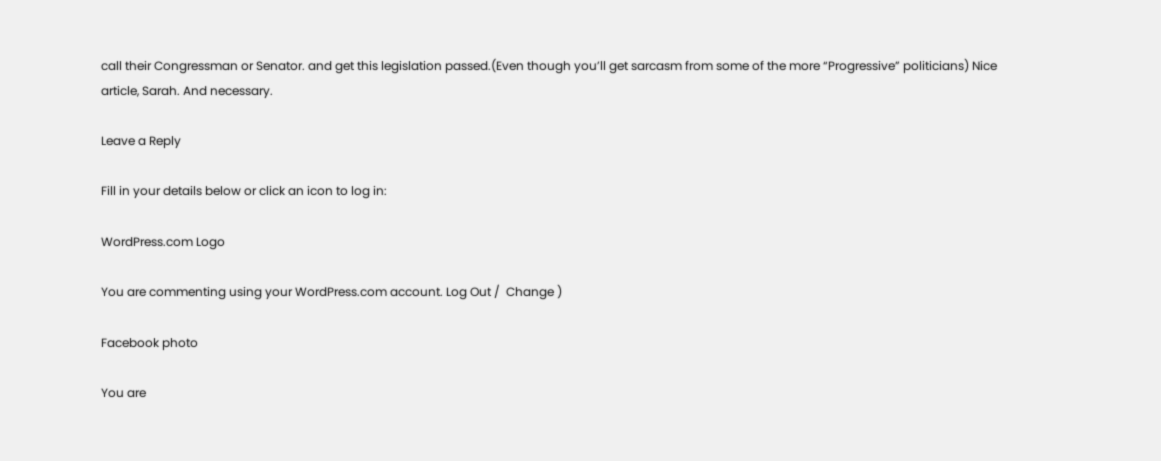call their Congressman or Senator. and get this legislation passed.(Even though you’ll get sarcasm from some of the more “Progressive” politicians) Nice article, Sarah. And necessary.

Leave a Reply

Fill in your details below or click an icon to log in:

WordPress.com Logo

You are commenting using your WordPress.com account. Log Out /  Change )

Facebook photo

You are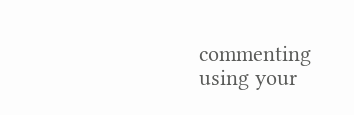commenting using your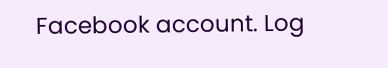Facebook account. Log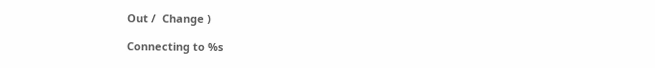Out /  Change )

Connecting to %s